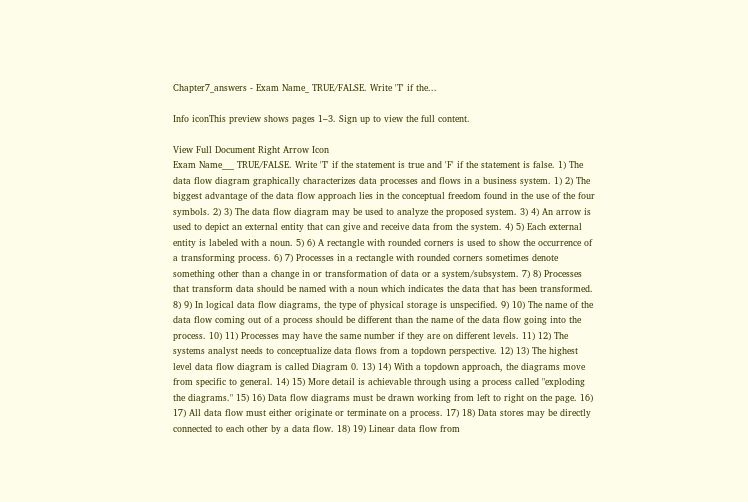Chapter7_answers - Exam Name_ TRUE/FALSE. Write 'T' if the...

Info iconThis preview shows pages 1–3. Sign up to view the full content.

View Full Document Right Arrow Icon
Exam Name___ TRUE/FALSE. Write 'T' if the statement is true and 'F' if the statement is false. 1) The data flow diagram graphically characterizes data processes and flows in a business system. 1) 2) The biggest advantage of the data flow approach lies in the conceptual freedom found in the use of the four symbols. 2) 3) The data flow diagram may be used to analyze the proposed system. 3) 4) An arrow is used to depict an external entity that can give and receive data from the system. 4) 5) Each external entity is labeled with a noun. 5) 6) A rectangle with rounded corners is used to show the occurrence of a transforming process. 6) 7) Processes in a rectangle with rounded corners sometimes denote something other than a change in or transformation of data or a system/subsystem. 7) 8) Processes that transform data should be named with a noun which indicates the data that has been transformed. 8) 9) In logical data flow diagrams, the type of physical storage is unspecified. 9) 10) The name of the data flow coming out of a process should be different than the name of the data flow going into the process. 10) 11) Processes may have the same number if they are on different levels. 11) 12) The systems analyst needs to conceptualize data flows from a topdown perspective. 12) 13) The highest level data flow diagram is called Diagram 0. 13) 14) With a topdown approach, the diagrams move from specific to general. 14) 15) More detail is achievable through using a process called "exploding the diagrams." 15) 16) Data flow diagrams must be drawn working from left to right on the page. 16) 17) All data flow must either originate or terminate on a process. 17) 18) Data stores may be directly connected to each other by a data flow. 18) 19) Linear data flow from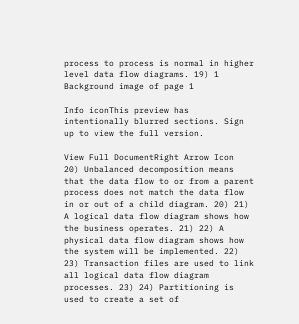process to process is normal in higher level data flow diagrams. 19) 1
Background image of page 1

Info iconThis preview has intentionally blurred sections. Sign up to view the full version.

View Full DocumentRight Arrow Icon
20) Unbalanced decomposition means that the data flow to or from a parent process does not match the data flow in or out of a child diagram. 20) 21) A logical data flow diagram shows how the business operates. 21) 22) A physical data flow diagram shows how the system will be implemented. 22) 23) Transaction files are used to link all logical data flow diagram processes. 23) 24) Partitioning is used to create a set of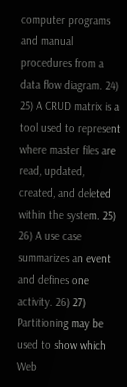computer programs and manual procedures from a data flow diagram. 24) 25) A CRUD matrix is a tool used to represent where master files are read, updated, created, and deleted within the system. 25) 26) A use case summarizes an event and defines one activity. 26) 27) Partitioning may be used to show which Web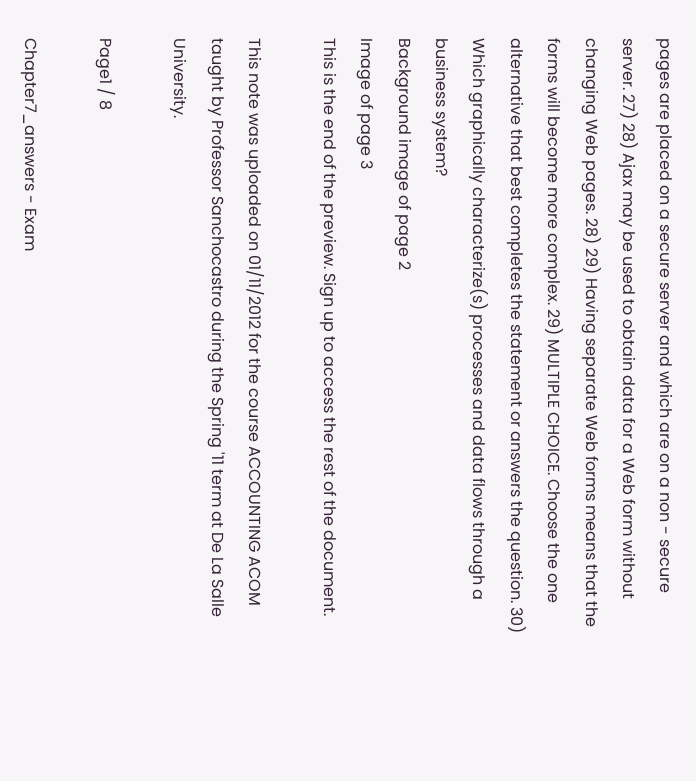pages are placed on a secure server and which are on a non - secure server. 27) 28) Ajax may be used to obtain data for a Web form without changing Web pages. 28) 29) Having separate Web forms means that the forms will become more complex. 29) MULTIPLE CHOICE. Choose the one alternative that best completes the statement or answers the question. 30) Which graphically characterize(s) processes and data flows through a business system?
Background image of page 2
Image of page 3
This is the end of the preview. Sign up to access the rest of the document.

This note was uploaded on 01/11/2012 for the course ACCOUNTING ACOM taught by Professor Sanchocastro during the Spring '11 term at De La Salle University.

Page1 / 8

Chapter7_answers - Exam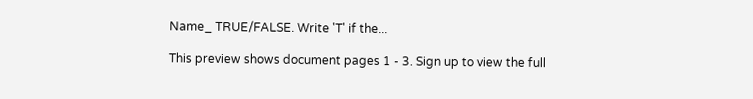Name_ TRUE/FALSE. Write 'T' if the...

This preview shows document pages 1 - 3. Sign up to view the full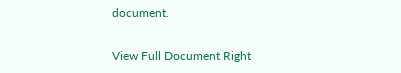document.

View Full Document Right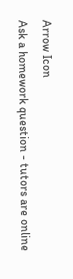Arrow Icon
Ask a homework question - tutors are online